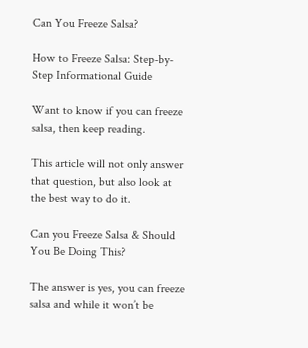Can You Freeze Salsa?

How to Freeze Salsa: Step-by-Step Informational Guide

Want to know if you can freeze salsa, then keep reading.

This article will not only answer that question, but also look at the best way to do it.

Can you Freeze Salsa & Should You Be Doing This?

The answer is yes, you can freeze salsa and while it won’t be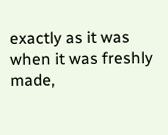exactly as it was when it was freshly made,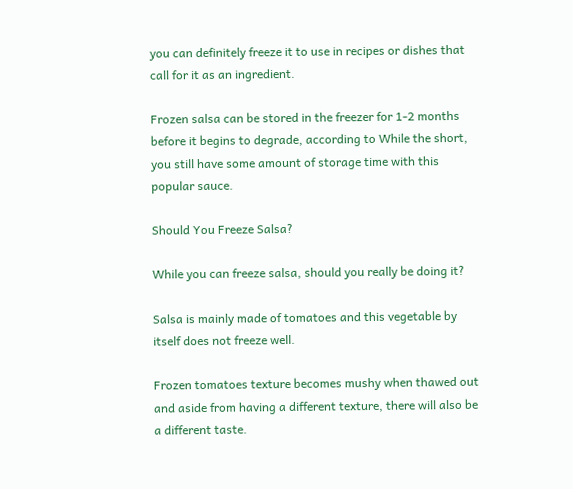you can definitely freeze it to use in recipes or dishes that call for it as an ingredient.

Frozen salsa can be stored in the freezer for 1-2 months before it begins to degrade, according to While the short, you still have some amount of storage time with this popular sauce.

Should You Freeze Salsa?

While you can freeze salsa, should you really be doing it?

Salsa is mainly made of tomatoes and this vegetable by itself does not freeze well.

Frozen tomatoes texture becomes mushy when thawed out and aside from having a different texture, there will also be a different taste.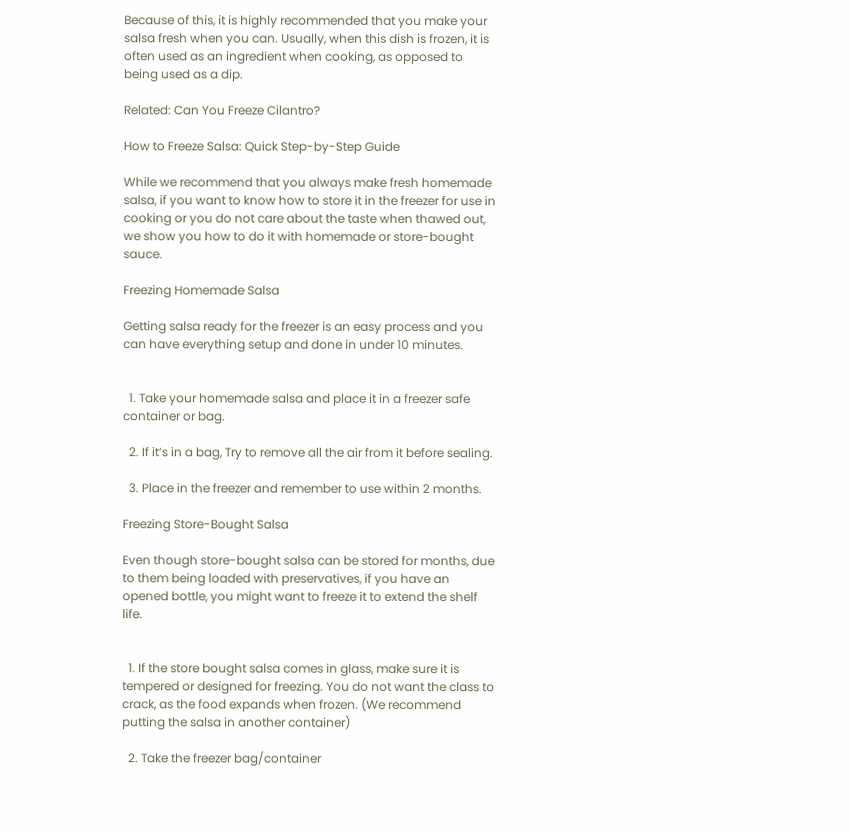Because of this, it is highly recommended that you make your salsa fresh when you can. Usually, when this dish is frozen, it is often used as an ingredient when cooking, as opposed to being used as a dip.

Related: Can You Freeze Cilantro?

How to Freeze Salsa: Quick Step-by-Step Guide

While we recommend that you always make fresh homemade salsa, if you want to know how to store it in the freezer for use in cooking or you do not care about the taste when thawed out, we show you how to do it with homemade or store-bought sauce.

Freezing Homemade Salsa

Getting salsa ready for the freezer is an easy process and you can have everything setup and done in under 10 minutes.


  1. Take your homemade salsa and place it in a freezer safe container or bag.

  2. If it’s in a bag, Try to remove all the air from it before sealing.

  3. Place in the freezer and remember to use within 2 months.

Freezing Store-Bought Salsa

Even though store-bought salsa can be stored for months, due to them being loaded with preservatives, if you have an opened bottle, you might want to freeze it to extend the shelf life.


  1. If the store bought salsa comes in glass, make sure it is tempered or designed for freezing. You do not want the class to crack, as the food expands when frozen. (We recommend putting the salsa in another container)

  2. Take the freezer bag/container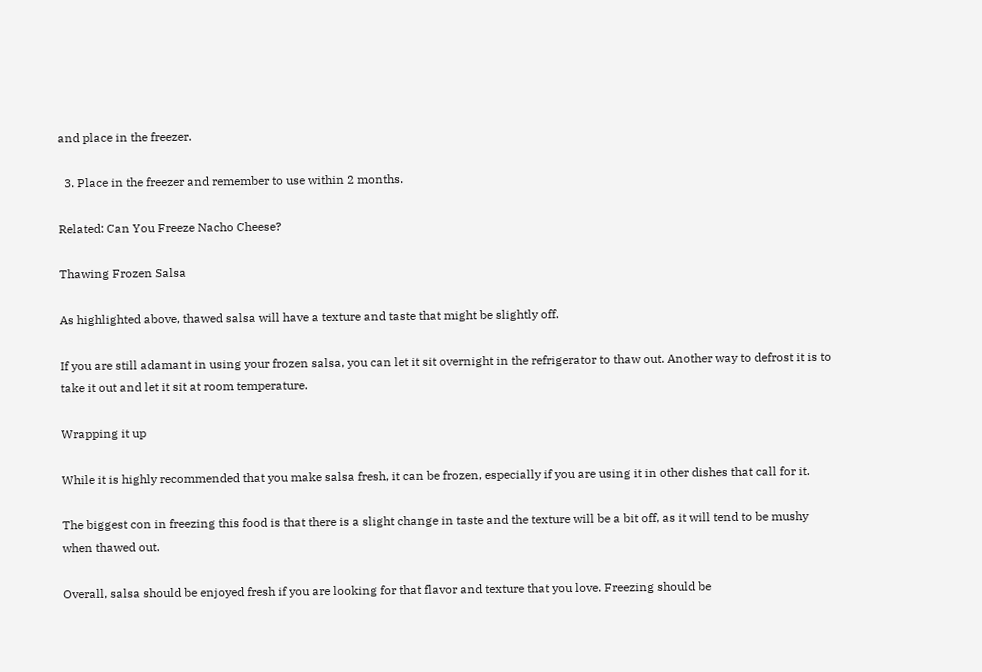and place in the freezer.

  3. Place in the freezer and remember to use within 2 months.

Related: Can You Freeze Nacho Cheese?

Thawing Frozen Salsa

As highlighted above, thawed salsa will have a texture and taste that might be slightly off.

If you are still adamant in using your frozen salsa, you can let it sit overnight in the refrigerator to thaw out. Another way to defrost it is to take it out and let it sit at room temperature.

Wrapping it up

While it is highly recommended that you make salsa fresh, it can be frozen, especially if you are using it in other dishes that call for it.

The biggest con in freezing this food is that there is a slight change in taste and the texture will be a bit off, as it will tend to be mushy when thawed out.

Overall, salsa should be enjoyed fresh if you are looking for that flavor and texture that you love. Freezing should be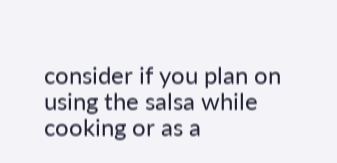consider if you plan on using the salsa while cooking or as a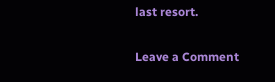last resort.

Leave a Comment